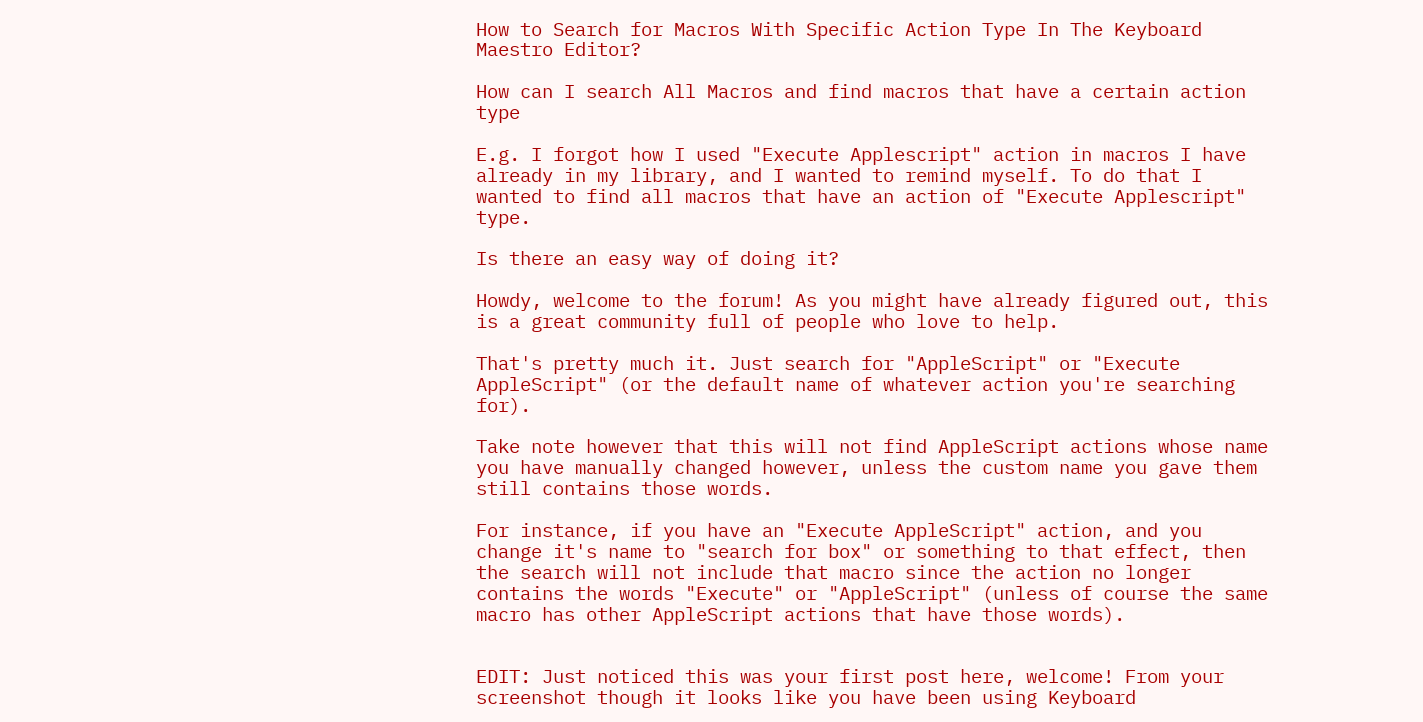How to Search for Macros With Specific Action Type In The Keyboard Maestro Editor?

How can I search All Macros and find macros that have a certain action type

E.g. I forgot how I used "Execute Applescript" action in macros I have already in my library, and I wanted to remind myself. To do that I wanted to find all macros that have an action of "Execute Applescript" type.

Is there an easy way of doing it?

Howdy, welcome to the forum! As you might have already figured out, this is a great community full of people who love to help.

That's pretty much it. Just search for "AppleScript" or "Execute AppleScript" (or the default name of whatever action you're searching for).

Take note however that this will not find AppleScript actions whose name you have manually changed however, unless the custom name you gave them still contains those words.

For instance, if you have an "Execute AppleScript" action, and you change it's name to "search for box" or something to that effect, then the search will not include that macro since the action no longer contains the words "Execute" or "AppleScript" (unless of course the same macro has other AppleScript actions that have those words).


EDIT: Just noticed this was your first post here, welcome! From your screenshot though it looks like you have been using Keyboard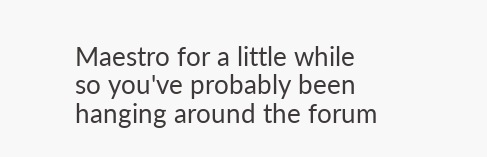Maestro for a little while so you've probably been hanging around the forum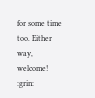for some time too. Either way, welcome! :grin: